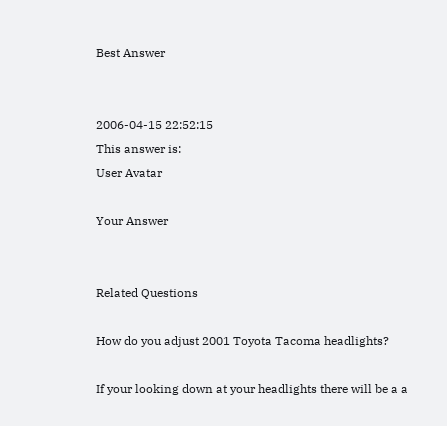Best Answer


2006-04-15 22:52:15
This answer is:
User Avatar

Your Answer


Related Questions

How do you adjust 2001 Toyota Tacoma headlights?

If your looking down at your headlights there will be a a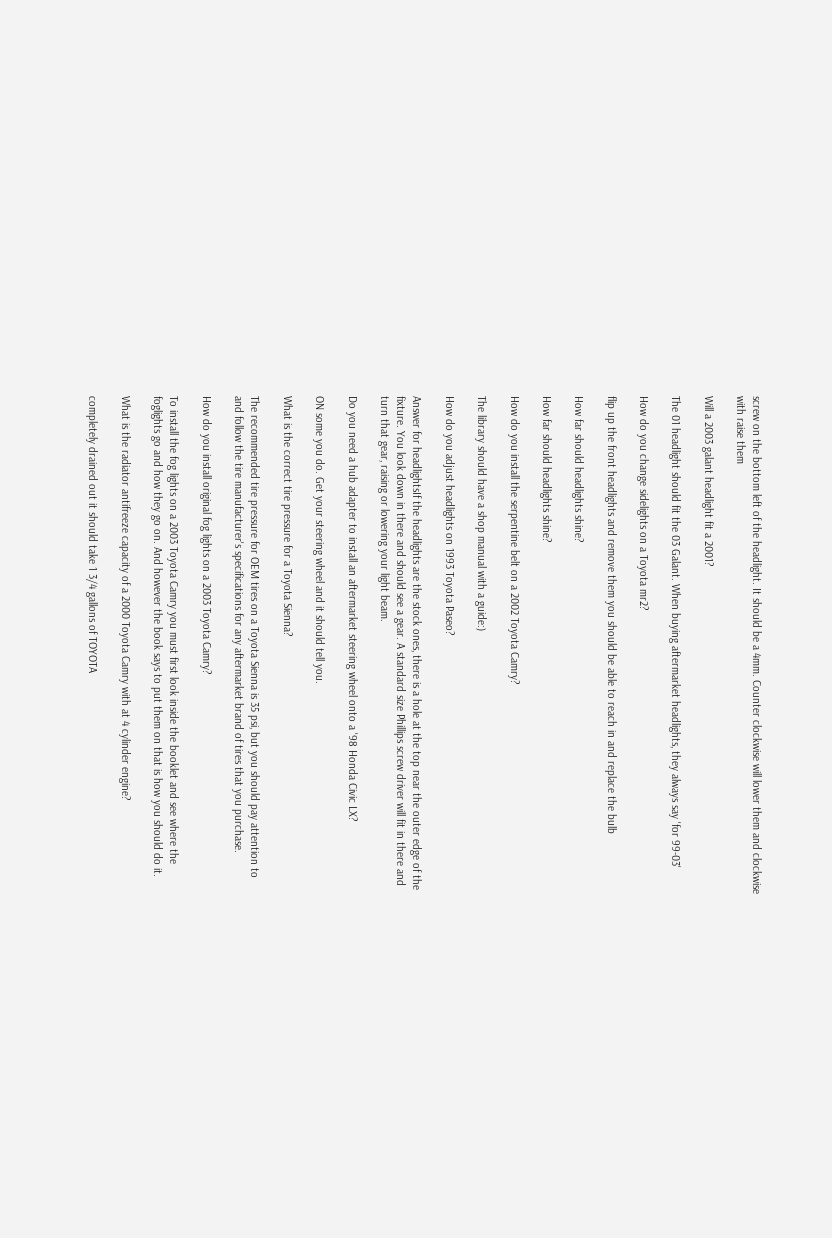screw on the bottom left of the headlight. It should be a 4mm. Counter clockwise will lower them and clockwise with raise them

Will a 2003 galant headlight fit a 2001?

The 01 headlight should fit the 03 Galant. When buying aftermarket headlights, they always say 'for 99-03'

How do you change sidelights on a Toyota mr2?

flip up the front headlights and remove them you should be able to reach in and replace the bulb

How far should headlights shine?

How far should headlights shine?

How do you install the serpentine belt on a 2002 Toyota Camry?

The library should have a shop manual with a guide:)

How do you adjust headlights on 1993 Toyota Paseo?

Answer for headlightsIf the headlights are the stock ones, there is a hole at the top near the outer edge of the fixture. You look down in there and should see a gear. A standard size Phillips screw driver will fit in there and turn that gear, raising or lowering your light beam.

Do you need a hub adapter to install an aftermarket steering wheel onto a '98 Honda Civic LX?

ON some you do. Get your steering wheel and it should tell you.

What is the correct tire pressure for a Toyota Sienna?

The recommended tire pressure for OEM tires on a Toyota Sienna is 35 psi, but you should pay attention to and follow the tire manufacturer's specifications for any aftermarket brand of tires that you purchase.

How do you install original fog lights on a 2003 Toyota Camry?

To install the fog lights on a 2003 Toyota Camry you must first look inside the booklet and see where the foglights go and how they go on. And however the book says to put them on that is how you should do it.

What is the radiator antifreeze capacity of a 2000 Toyota Camry with at 4 cylinder engine?

completely drained out it should take 1 3/4 gallons of TOYOTA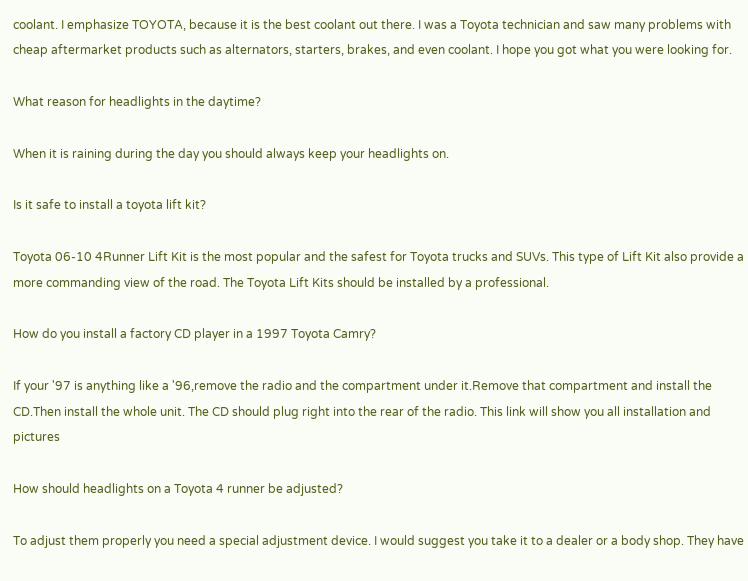coolant. I emphasize TOYOTA, because it is the best coolant out there. I was a Toyota technician and saw many problems with cheap aftermarket products such as alternators, starters, brakes, and even coolant. I hope you got what you were looking for.

What reason for headlights in the daytime?

When it is raining during the day you should always keep your headlights on.

Is it safe to install a toyota lift kit?

Toyota 06-10 4Runner Lift Kit is the most popular and the safest for Toyota trucks and SUVs. This type of Lift Kit also provide a more commanding view of the road. The Toyota Lift Kits should be installed by a professional.

How do you install a factory CD player in a 1997 Toyota Camry?

If your '97 is anything like a '96,remove the radio and the compartment under it.Remove that compartment and install the CD.Then install the whole unit. The CD should plug right into the rear of the radio. This link will show you all installation and pictures

How should headlights on a Toyota 4 runner be adjusted?

To adjust them properly you need a special adjustment device. I would suggest you take it to a dealer or a body shop. They have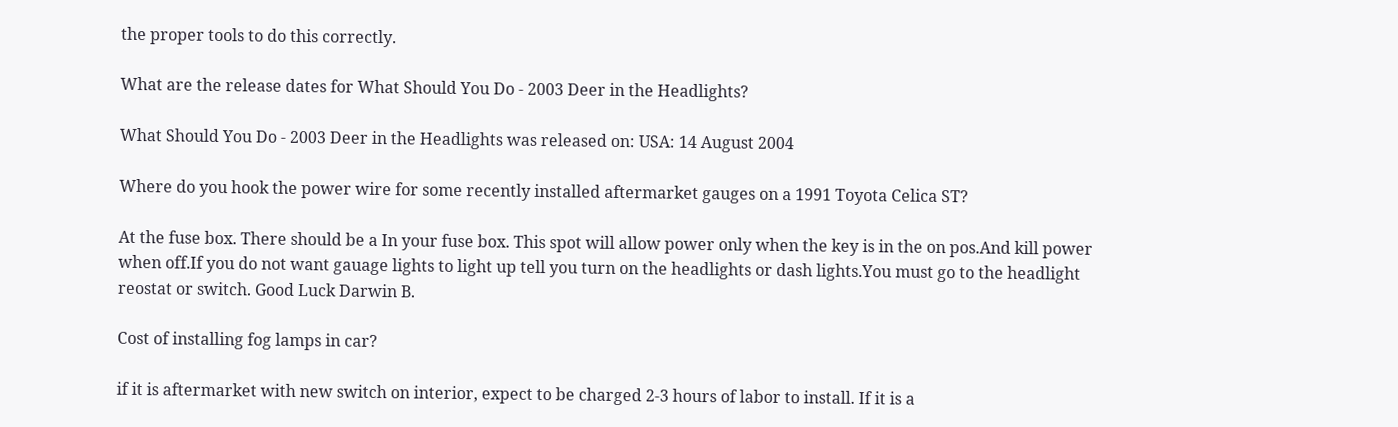the proper tools to do this correctly.

What are the release dates for What Should You Do - 2003 Deer in the Headlights?

What Should You Do - 2003 Deer in the Headlights was released on: USA: 14 August 2004

Where do you hook the power wire for some recently installed aftermarket gauges on a 1991 Toyota Celica ST?

At the fuse box. There should be a In your fuse box. This spot will allow power only when the key is in the on pos.And kill power when off.If you do not want gauage lights to light up tell you turn on the headlights or dash lights.You must go to the headlight reostat or switch. Good Luck Darwin B.

Cost of installing fog lamps in car?

if it is aftermarket with new switch on interior, expect to be charged 2-3 hours of labor to install. If it is a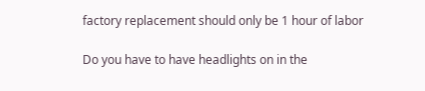factory replacement should only be 1 hour of labor

Do you have to have headlights on in the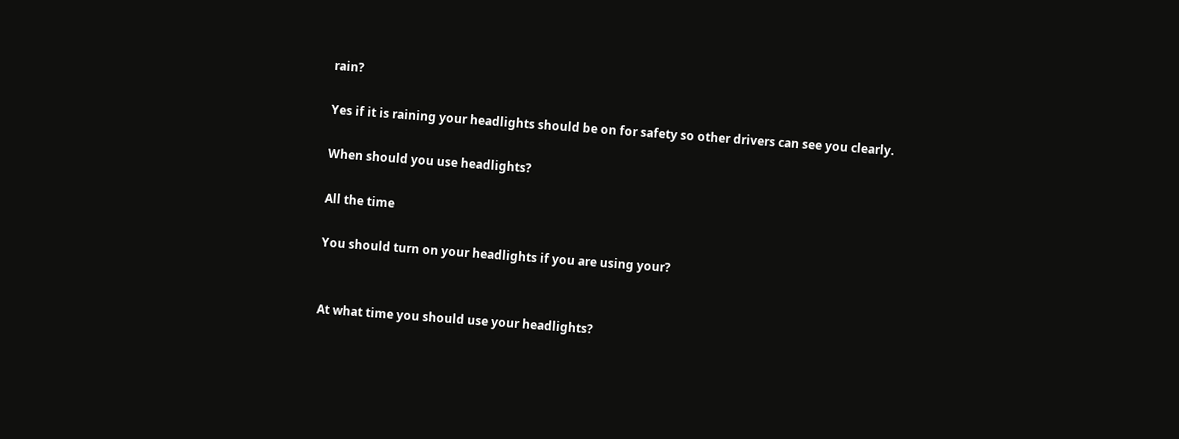rain?

Yes if it is raining your headlights should be on for safety so other drivers can see you clearly.

When should you use headlights?

All the time

You should turn on your headlights if you are using your?


At what time you should use your headlights?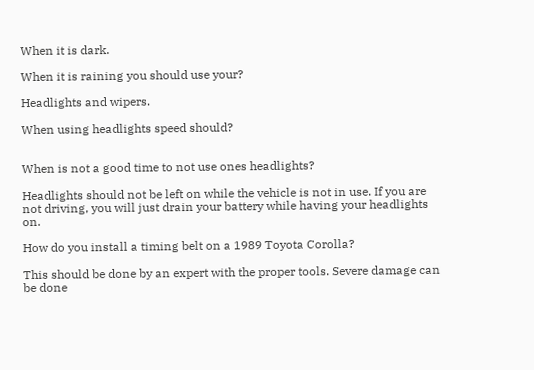When it is dark.

When it is raining you should use your?

Headlights and wipers.

When using headlights speed should?


When is not a good time to not use ones headlights?

Headlights should not be left on while the vehicle is not in use. If you are not driving, you will just drain your battery while having your headlights on.

How do you install a timing belt on a 1989 Toyota Corolla?

This should be done by an expert with the proper tools. Severe damage can be done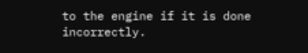to the engine if it is done incorrectly.